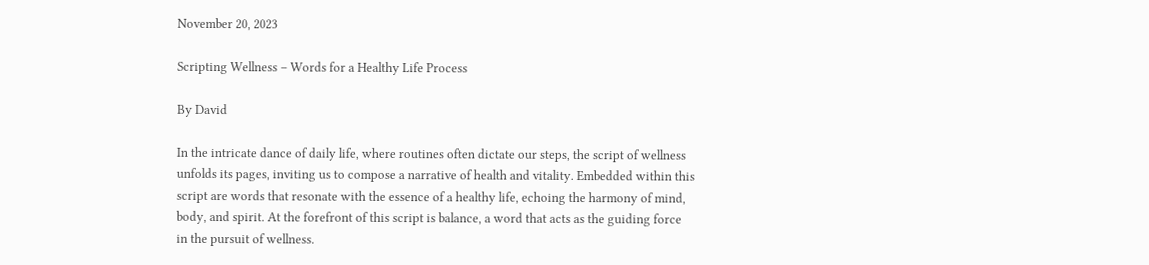November 20, 2023

Scripting Wellness – Words for a Healthy Life Process

By David

In the intricate dance of daily life, where routines often dictate our steps, the script of wellness unfolds its pages, inviting us to compose a narrative of health and vitality. Embedded within this script are words that resonate with the essence of a healthy life, echoing the harmony of mind, body, and spirit. At the forefront of this script is balance, a word that acts as the guiding force in the pursuit of wellness.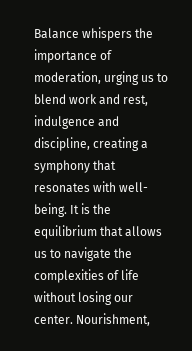Balance whispers the importance of moderation, urging us to blend work and rest, indulgence and discipline, creating a symphony that resonates with well-being. It is the equilibrium that allows us to navigate the complexities of life without losing our center. Nourishment,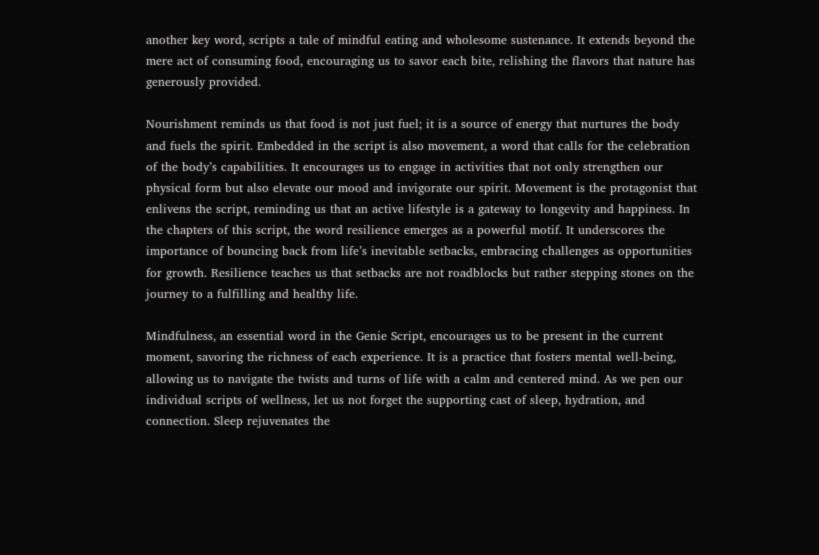another key word, scripts a tale of mindful eating and wholesome sustenance. It extends beyond the mere act of consuming food, encouraging us to savor each bite, relishing the flavors that nature has generously provided.

Nourishment reminds us that food is not just fuel; it is a source of energy that nurtures the body and fuels the spirit. Embedded in the script is also movement, a word that calls for the celebration of the body’s capabilities. It encourages us to engage in activities that not only strengthen our physical form but also elevate our mood and invigorate our spirit. Movement is the protagonist that enlivens the script, reminding us that an active lifestyle is a gateway to longevity and happiness. In the chapters of this script, the word resilience emerges as a powerful motif. It underscores the importance of bouncing back from life’s inevitable setbacks, embracing challenges as opportunities for growth. Resilience teaches us that setbacks are not roadblocks but rather stepping stones on the journey to a fulfilling and healthy life.

Mindfulness, an essential word in the Genie Script, encourages us to be present in the current moment, savoring the richness of each experience. It is a practice that fosters mental well-being, allowing us to navigate the twists and turns of life with a calm and centered mind. As we pen our individual scripts of wellness, let us not forget the supporting cast of sleep, hydration, and connection. Sleep rejuvenates the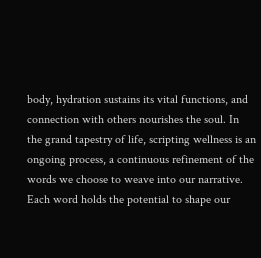body, hydration sustains its vital functions, and connection with others nourishes the soul. In the grand tapestry of life, scripting wellness is an ongoing process, a continuous refinement of the words we choose to weave into our narrative. Each word holds the potential to shape our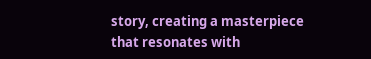story, creating a masterpiece that resonates with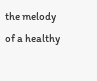the melody of a healthy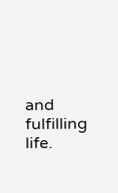and fulfilling life.